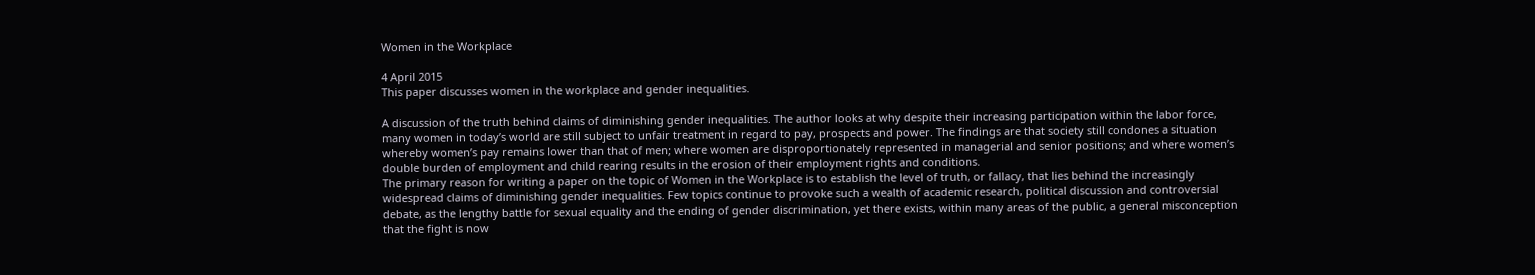Women in the Workplace

4 April 2015
This paper discusses women in the workplace and gender inequalities.

A discussion of the truth behind claims of diminishing gender inequalities. The author looks at why despite their increasing participation within the labor force, many women in today’s world are still subject to unfair treatment in regard to pay, prospects and power. The findings are that society still condones a situation whereby women’s pay remains lower than that of men; where women are disproportionately represented in managerial and senior positions; and where women’s double burden of employment and child rearing results in the erosion of their employment rights and conditions.
The primary reason for writing a paper on the topic of Women in the Workplace is to establish the level of truth, or fallacy, that lies behind the increasingly widespread claims of diminishing gender inequalities. Few topics continue to provoke such a wealth of academic research, political discussion and controversial debate, as the lengthy battle for sexual equality and the ending of gender discrimination, yet there exists, within many areas of the public, a general misconception that the fight is now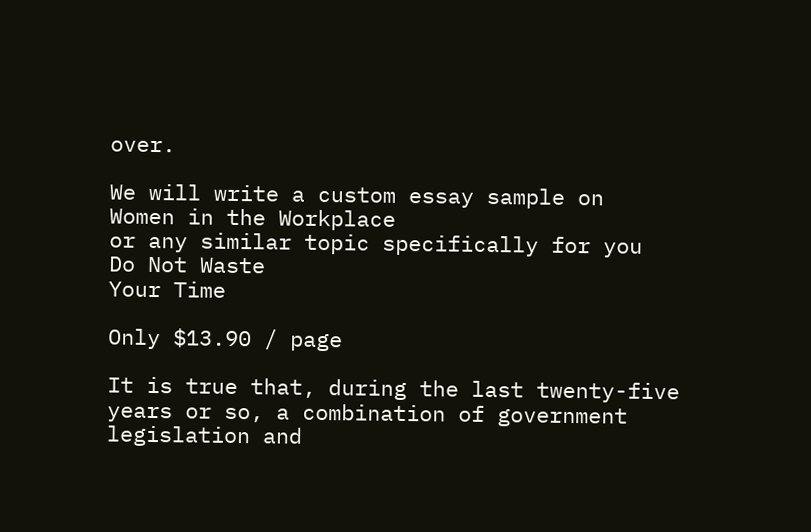over.

We will write a custom essay sample on
Women in the Workplace
or any similar topic specifically for you
Do Not Waste
Your Time

Only $13.90 / page

It is true that, during the last twenty-five years or so, a combination of government legislation and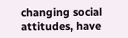changing social attitudes, have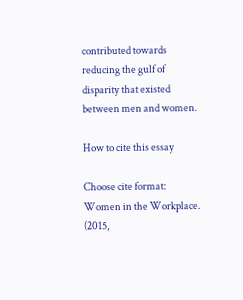contributed towards reducing the gulf of disparity that existed between men and women.

How to cite this essay

Choose cite format:
Women in the Workplace. (2015,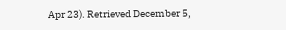Apr 23). Retrieved December 5,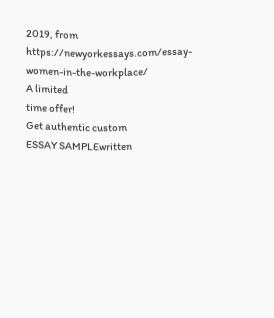2019, from https://newyorkessays.com/essay-women-in-the-workplace/
A limited
time offer!
Get authentic custom
ESSAY SAMPLEwritten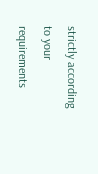strictly according
to your requirements